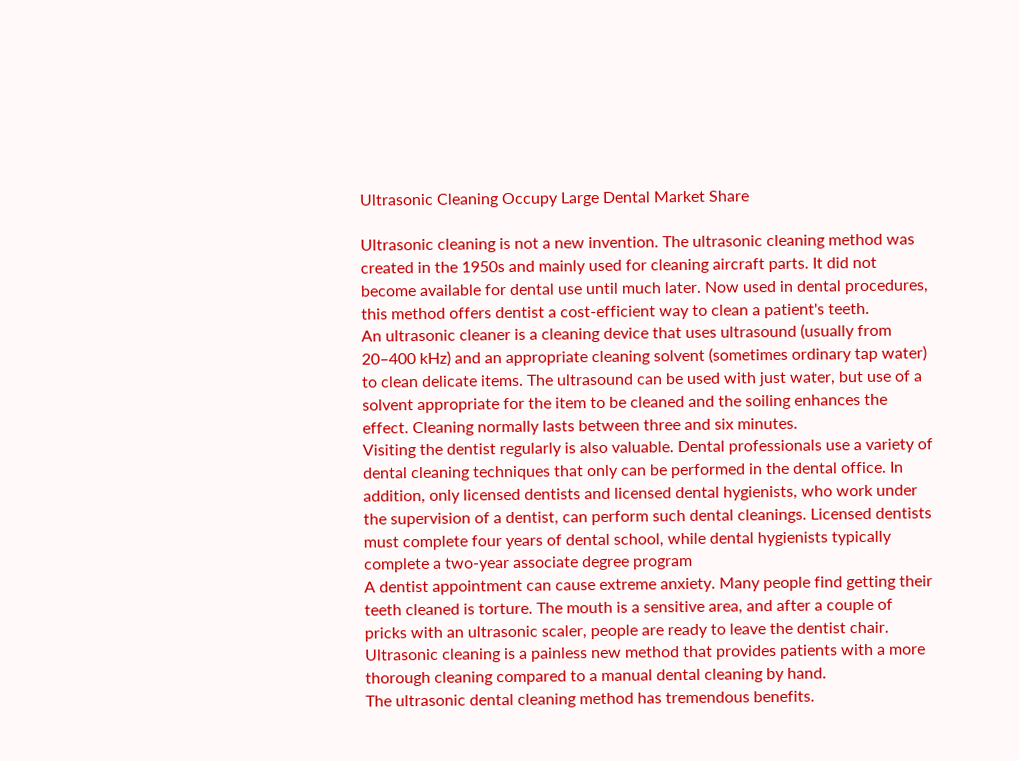Ultrasonic Cleaning Occupy Large Dental Market Share

Ultrasonic cleaning is not a new invention. The ultrasonic cleaning method was created in the 1950s and mainly used for cleaning aircraft parts. It did not become available for dental use until much later. Now used in dental procedures, this method offers dentist a cost-efficient way to clean a patient's teeth.
An ultrasonic cleaner is a cleaning device that uses ultrasound (usually from 20–400 kHz) and an appropriate cleaning solvent (sometimes ordinary tap water) to clean delicate items. The ultrasound can be used with just water, but use of a solvent appropriate for the item to be cleaned and the soiling enhances the effect. Cleaning normally lasts between three and six minutes.
Visiting the dentist regularly is also valuable. Dental professionals use a variety of dental cleaning techniques that only can be performed in the dental office. In addition, only licensed dentists and licensed dental hygienists, who work under the supervision of a dentist, can perform such dental cleanings. Licensed dentists must complete four years of dental school, while dental hygienists typically complete a two-year associate degree program
A dentist appointment can cause extreme anxiety. Many people find getting their teeth cleaned is torture. The mouth is a sensitive area, and after a couple of pricks with an ultrasonic scaler, people are ready to leave the dentist chair. Ultrasonic cleaning is a painless new method that provides patients with a more thorough cleaning compared to a manual dental cleaning by hand.
The ultrasonic dental cleaning method has tremendous benefits.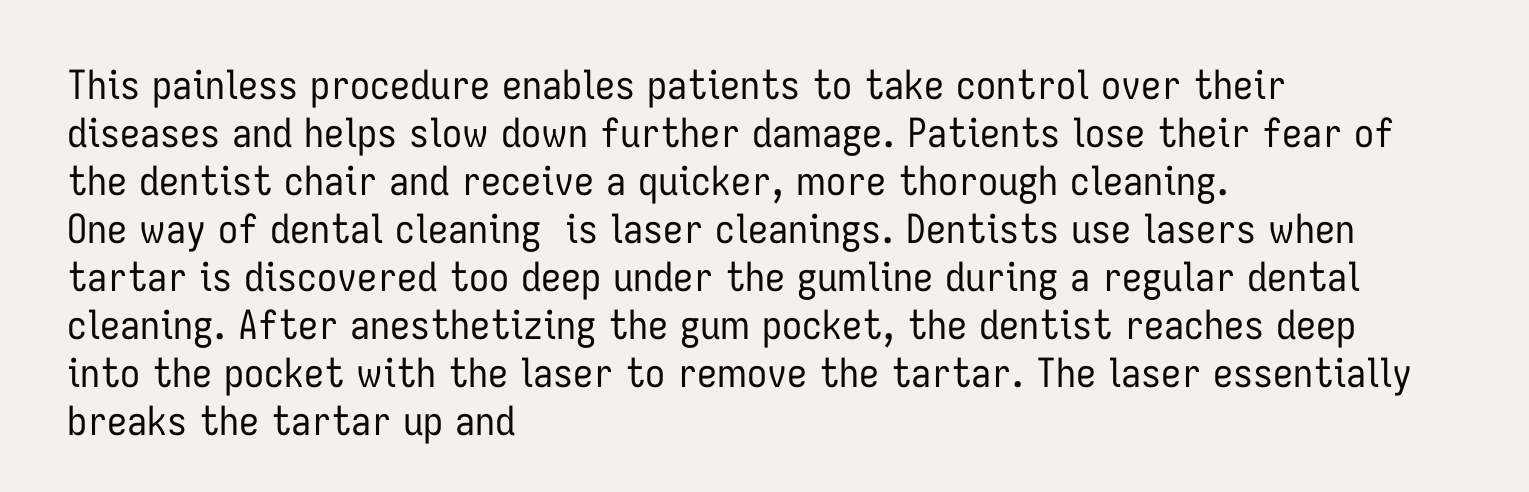This painless procedure enables patients to take control over their diseases and helps slow down further damage. Patients lose their fear of the dentist chair and receive a quicker, more thorough cleaning.
One way of dental cleaning  is laser cleanings. Dentists use lasers when tartar is discovered too deep under the gumline during a regular dental cleaning. After anesthetizing the gum pocket, the dentist reaches deep into the pocket with the laser to remove the tartar. The laser essentially breaks the tartar up and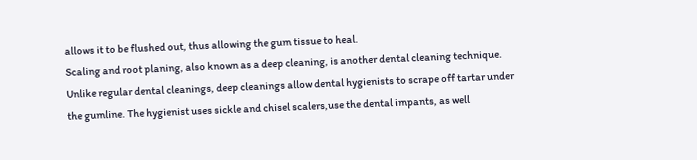allows it to be flushed out, thus allowing the gum tissue to heal.
Scaling and root planing, also known as a deep cleaning, is another dental cleaning technique. Unlike regular dental cleanings, deep cleanings allow dental hygienists to scrape off tartar under the gumline. The hygienist uses sickle and chisel scalers,use the dental impants, as well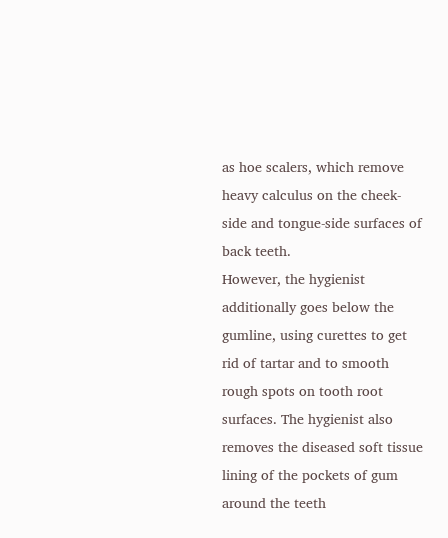as hoe scalers, which remove heavy calculus on the cheek-side and tongue-side surfaces of back teeth.
However, the hygienist additionally goes below the gumline, using curettes to get rid of tartar and to smooth rough spots on tooth root surfaces. The hygienist also removes the diseased soft tissue lining of the pockets of gum around the teeth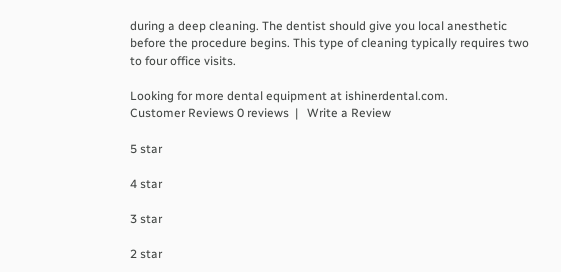during a deep cleaning. The dentist should give you local anesthetic before the procedure begins. This type of cleaning typically requires two to four office visits.

Looking for more dental equipment at ishinerdental.com.
Customer Reviews 0 reviews  |   Write a Review

5 star

4 star

3 star

2 star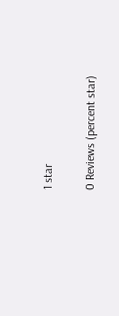1 star

0 Reviews (percent star)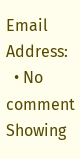Email Address:
  • No comment
Showing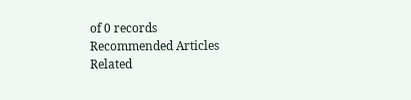of 0 records
Recommended Articles
Related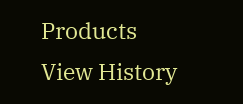Products
View History